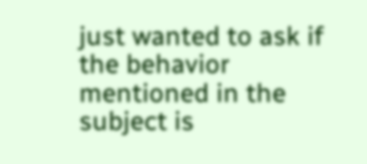just wanted to ask if the behavior mentioned in the subject is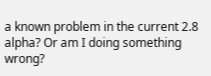a known problem in the current 2.8 alpha? Or am I doing something wrong?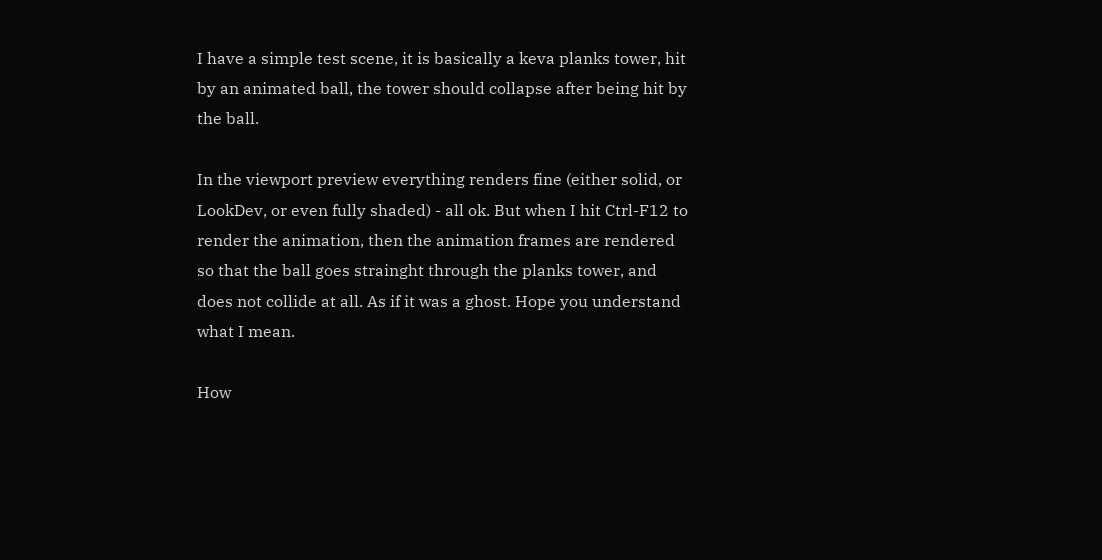I have a simple test scene, it is basically a keva planks tower, hit by an animated ball, the tower should collapse after being hit by the ball.

In the viewport preview everything renders fine (either solid, or LookDev, or even fully shaded) - all ok. But when I hit Ctrl-F12 to render the animation, then the animation frames are rendered so that the ball goes strainght through the planks tower, and does not collide at all. As if it was a ghost. Hope you understand what I mean.

How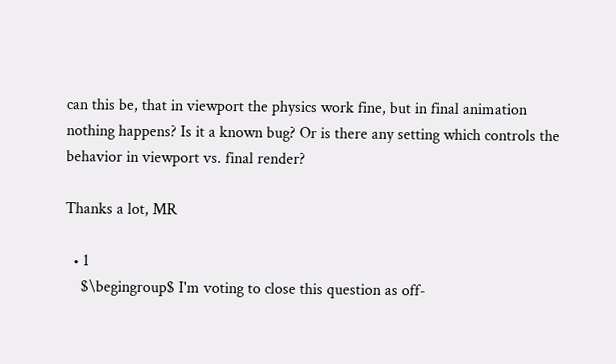can this be, that in viewport the physics work fine, but in final animation nothing happens? Is it a known bug? Or is there any setting which controls the behavior in viewport vs. final render?

Thanks a lot, MR

  • 1
    $\begingroup$ I'm voting to close this question as off-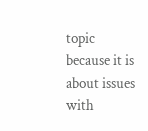topic because it is about issues with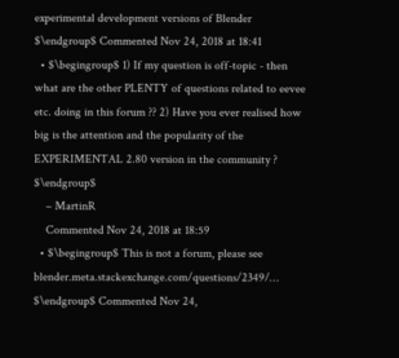experimental development versions of Blender $\endgroup$ Commented Nov 24, 2018 at 18:41
  • $\begingroup$ 1) If my question is off-topic - then what are the other PLENTY of questions related to eevee etc. doing in this forum ?? 2) Have you ever realised how big is the attention and the popularity of the EXPERIMENTAL 2.80 version in the community ? $\endgroup$
    – MartinR
    Commented Nov 24, 2018 at 18:59
  • $\begingroup$ This is not a forum, please see blender.meta.stackexchange.com/questions/2349/… $\endgroup$ Commented Nov 24,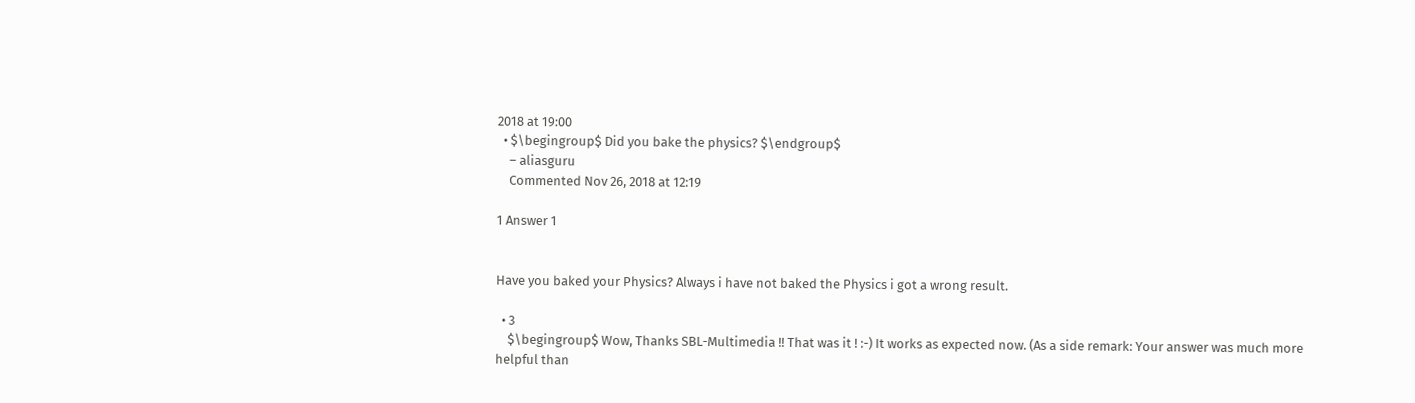2018 at 19:00
  • $\begingroup$ Did you bake the physics? $\endgroup$
    – aliasguru
    Commented Nov 26, 2018 at 12:19

1 Answer 1


Have you baked your Physics? Always i have not baked the Physics i got a wrong result.

  • 3
    $\begingroup$ Wow, Thanks SBL-Multimedia !! That was it ! :-) It works as expected now. (As a side remark: Your answer was much more helpful than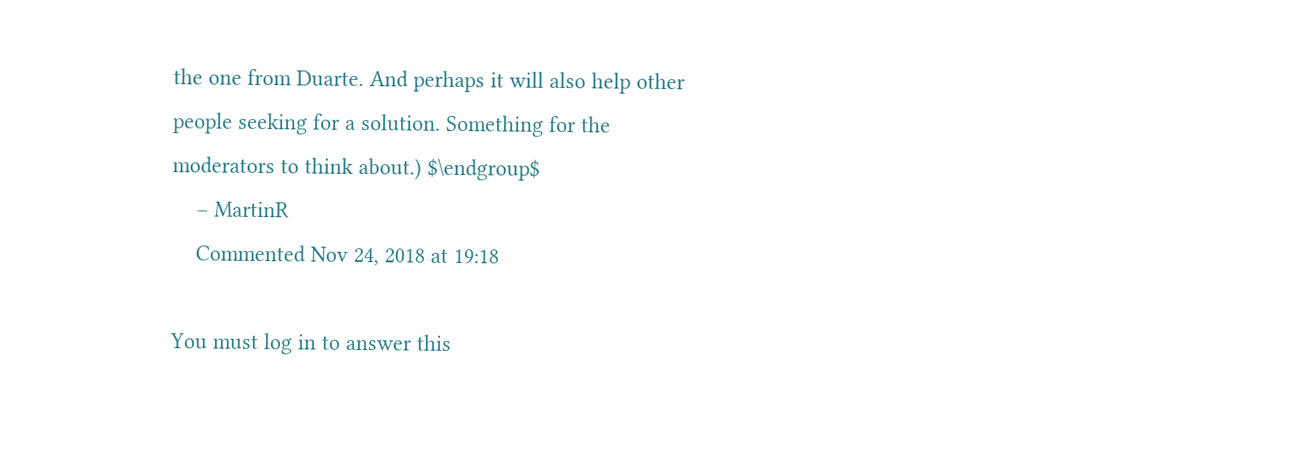the one from Duarte. And perhaps it will also help other people seeking for a solution. Something for the moderators to think about.) $\endgroup$
    – MartinR
    Commented Nov 24, 2018 at 19:18

You must log in to answer this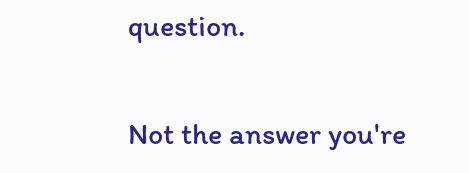question.

Not the answer you're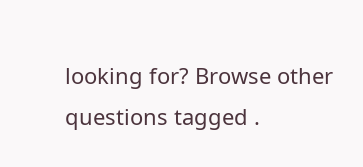looking for? Browse other questions tagged .